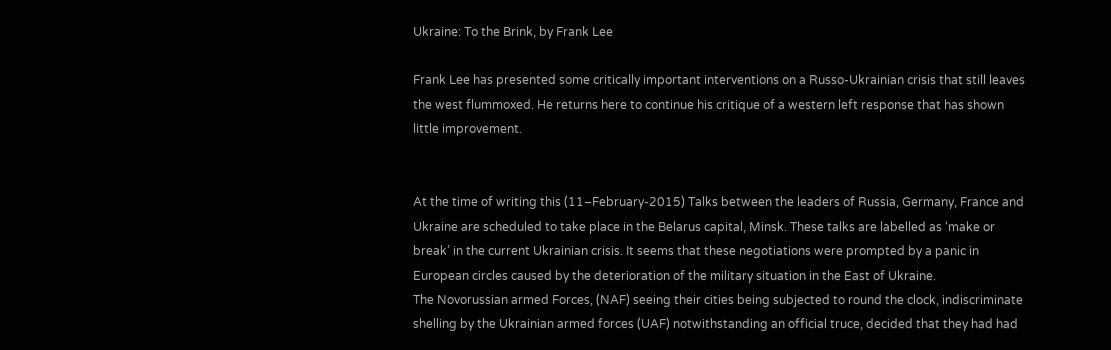Ukraine: To the Brink, by Frank Lee

Frank Lee has presented some critically important interventions on a Russo-Ukrainian crisis that still leaves the west flummoxed. He returns here to continue his critique of a western left response that has shown little improvement.


At the time of writing this (11–February-2015) Talks between the leaders of Russia, Germany, France and Ukraine are scheduled to take place in the Belarus capital, Minsk. These talks are labelled as ‘make or break’ in the current Ukrainian crisis. It seems that these negotiations were prompted by a panic in European circles caused by the deterioration of the military situation in the East of Ukraine.
The Novorussian armed Forces, (NAF) seeing their cities being subjected to round the clock, indiscriminate shelling by the Ukrainian armed forces (UAF) notwithstanding an official truce, decided that they had had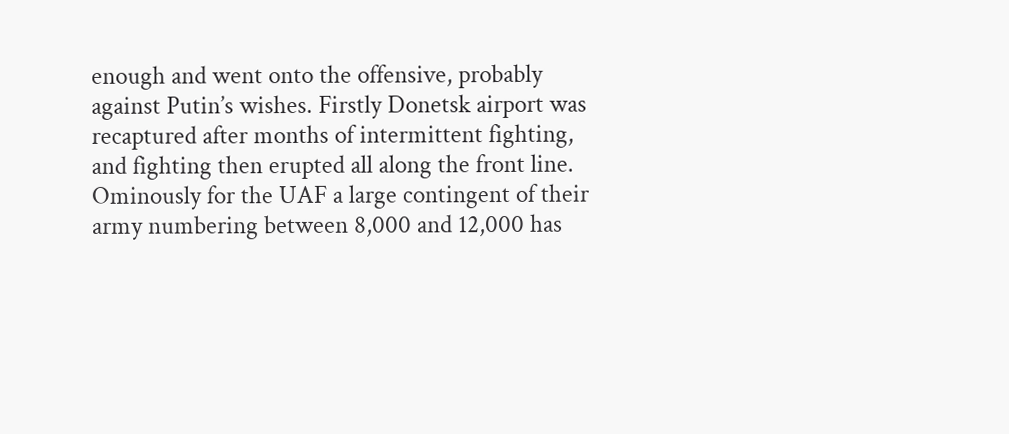enough and went onto the offensive, probably against Putin’s wishes. Firstly Donetsk airport was recaptured after months of intermittent fighting, and fighting then erupted all along the front line. Ominously for the UAF a large contingent of their army numbering between 8,000 and 12,000 has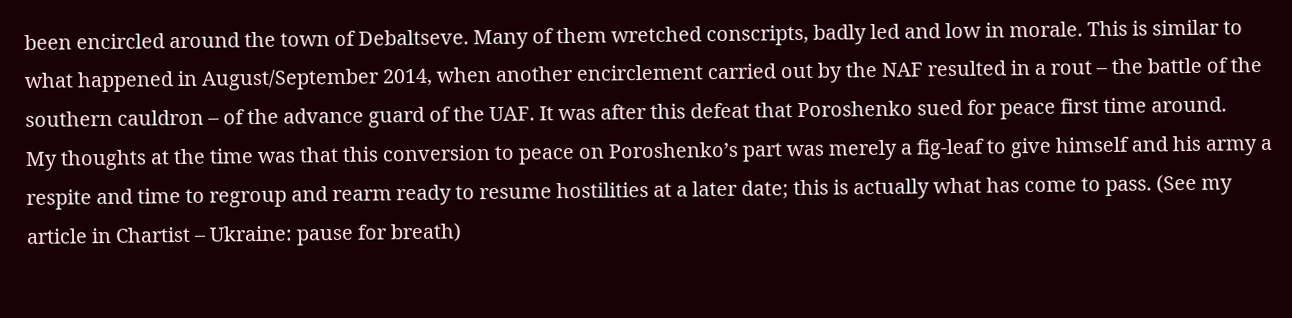been encircled around the town of Debaltseve. Many of them wretched conscripts, badly led and low in morale. This is similar to what happened in August/September 2014, when another encirclement carried out by the NAF resulted in a rout – the battle of the southern cauldron – of the advance guard of the UAF. It was after this defeat that Poroshenko sued for peace first time around.
My thoughts at the time was that this conversion to peace on Poroshenko’s part was merely a fig-leaf to give himself and his army a respite and time to regroup and rearm ready to resume hostilities at a later date; this is actually what has come to pass. (See my article in Chartist – Ukraine: pause for breath)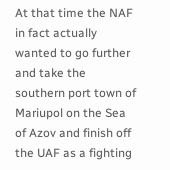At that time the NAF in fact actually wanted to go further and take the southern port town of Mariupol on the Sea of Azov and finish off the UAF as a fighting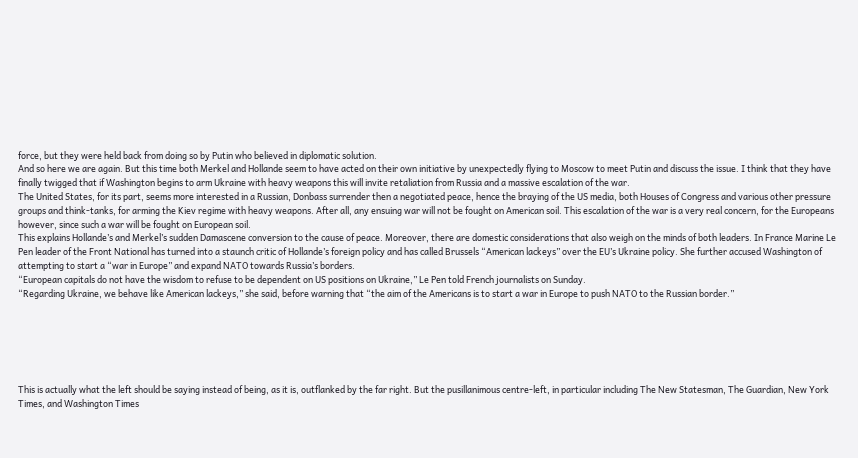force, but they were held back from doing so by Putin who believed in diplomatic solution.
And so here we are again. But this time both Merkel and Hollande seem to have acted on their own initiative by unexpectedly flying to Moscow to meet Putin and discuss the issue. I think that they have finally twigged that if Washington begins to arm Ukraine with heavy weapons this will invite retaliation from Russia and a massive escalation of the war.
The United States, for its part, seems more interested in a Russian, Donbass surrender then a negotiated peace, hence the braying of the US media, both Houses of Congress and various other pressure groups and think-tanks, for arming the Kiev regime with heavy weapons. After all, any ensuing war will not be fought on American soil. This escalation of the war is a very real concern, for the Europeans however, since such a war will be fought on European soil.
This explains Hollande’s and Merkel’s sudden Damascene conversion to the cause of peace. Moreover, there are domestic considerations that also weigh on the minds of both leaders. In France Marine Le Pen leader of the Front National has turned into a staunch critic of Hollande’s foreign policy and has called Brussels “American lackeys” over the EU’s Ukraine policy. She further accused Washington of attempting to start a “war in Europe” and expand NATO towards Russia’s borders.
“European capitals do not have the wisdom to refuse to be dependent on US positions on Ukraine,” Le Pen told French journalists on Sunday.
“Regarding Ukraine, we behave like American lackeys,” she said, before warning that “the aim of the Americans is to start a war in Europe to push NATO to the Russian border.”






This is actually what the left should be saying instead of being, as it is, outflanked by the far right. But the pusillanimous centre-left, in particular including The New Statesman, The Guardian, New York Times, and Washington Times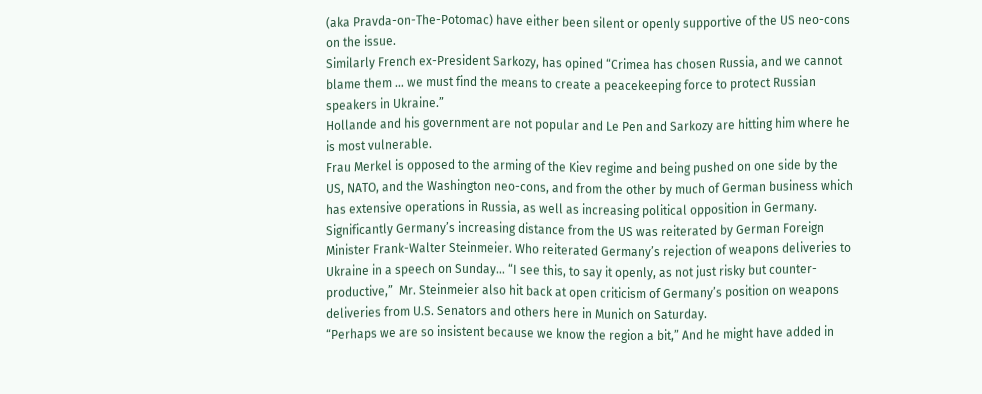(aka Pravda-on-The-Potomac) have either been silent or openly supportive of the US neo-cons on the issue.
Similarly French ex-President Sarkozy, has opined “Crimea has chosen Russia, and we cannot blame them … we must find the means to create a peacekeeping force to protect Russian speakers in Ukraine.”
Hollande and his government are not popular and Le Pen and Sarkozy are hitting him where he is most vulnerable.
Frau Merkel is opposed to the arming of the Kiev regime and being pushed on one side by the US, NATO, and the Washington neo-cons, and from the other by much of German business which has extensive operations in Russia, as well as increasing political opposition in Germany. Significantly Germany’s increasing distance from the US was reiterated by German Foreign Minister Frank-Walter Steinmeier. Who reiterated Germany’s rejection of weapons deliveries to Ukraine in a speech on Sunday… “I see this, to say it openly, as not just risky but counter-productive,”  Mr. Steinmeier also hit back at open criticism of Germany’s position on weapons deliveries from U.S. Senators and others here in Munich on Saturday.
“Perhaps we are so insistent because we know the region a bit,” And he might have added in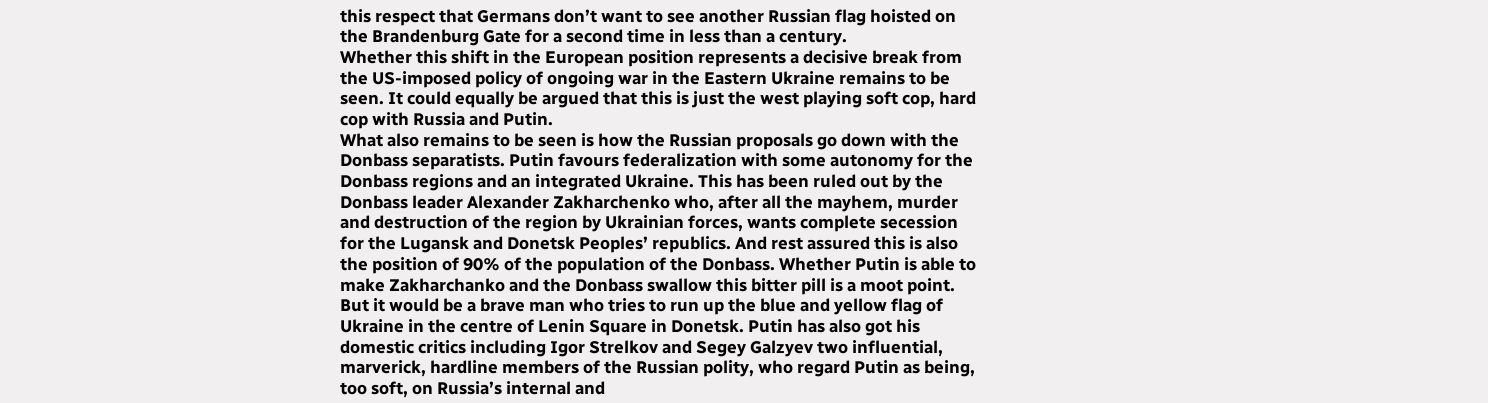this respect that Germans don’t want to see another Russian flag hoisted on the Brandenburg Gate for a second time in less than a century.
Whether this shift in the European position represents a decisive break from the US-imposed policy of ongoing war in the Eastern Ukraine remains to be seen. It could equally be argued that this is just the west playing soft cop, hard cop with Russia and Putin.
What also remains to be seen is how the Russian proposals go down with the Donbass separatists. Putin favours federalization with some autonomy for the Donbass regions and an integrated Ukraine. This has been ruled out by the Donbass leader Alexander Zakharchenko who, after all the mayhem, murder and destruction of the region by Ukrainian forces, wants complete secession for the Lugansk and Donetsk Peoples’ republics. And rest assured this is also the position of 90% of the population of the Donbass. Whether Putin is able to make Zakharchanko and the Donbass swallow this bitter pill is a moot point. But it would be a brave man who tries to run up the blue and yellow flag of Ukraine in the centre of Lenin Square in Donetsk. Putin has also got his domestic critics including Igor Strelkov and Segey Galzyev two influential, marverick, hardline members of the Russian polity, who regard Putin as being, too soft, on Russia’s internal and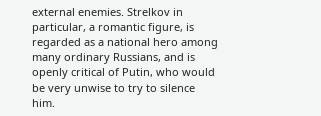external enemies. Strelkov in particular, a romantic figure, is regarded as a national hero among many ordinary Russians, and is openly critical of Putin, who would be very unwise to try to silence him.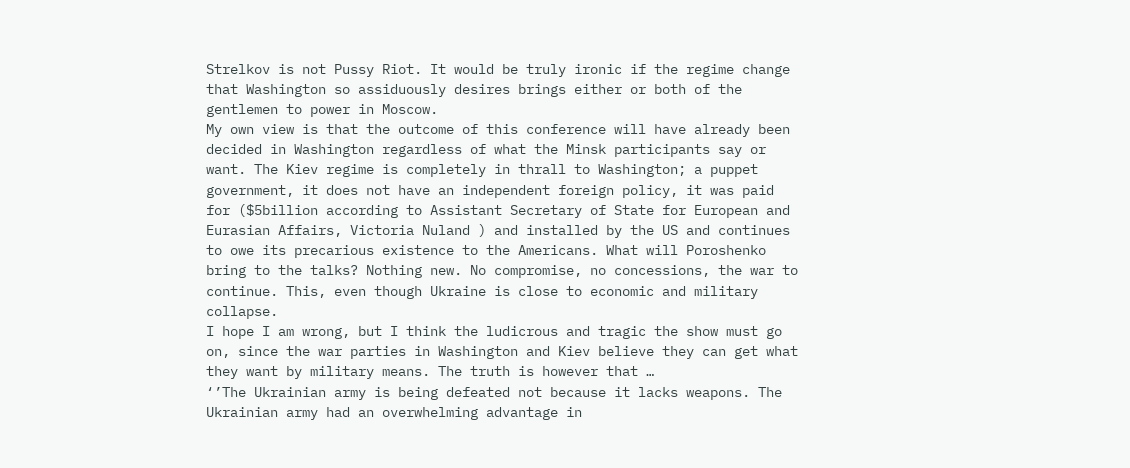Strelkov is not Pussy Riot. It would be truly ironic if the regime change that Washington so assiduously desires brings either or both of the gentlemen to power in Moscow.
My own view is that the outcome of this conference will have already been decided in Washington regardless of what the Minsk participants say or want. The Kiev regime is completely in thrall to Washington; a puppet government, it does not have an independent foreign policy, it was paid for ($5billion according to Assistant Secretary of State for European and Eurasian Affairs, Victoria Nuland ) and installed by the US and continues to owe its precarious existence to the Americans. What will Poroshenko bring to the talks? Nothing new. No compromise, no concessions, the war to continue. This, even though Ukraine is close to economic and military collapse.
I hope I am wrong, but I think the ludicrous and tragic the show must go on, since the war parties in Washington and Kiev believe they can get what they want by military means. The truth is however that …
‘’The Ukrainian army is being defeated not because it lacks weapons. The Ukrainian army had an overwhelming advantage in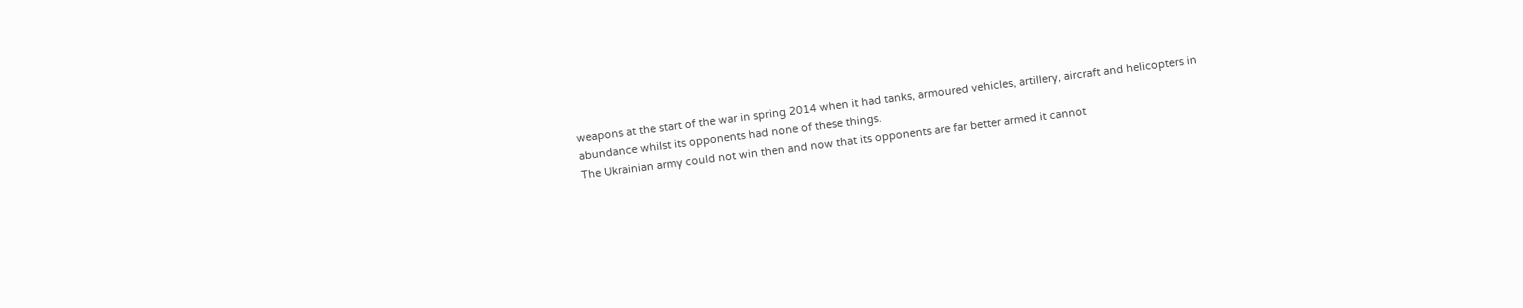weapons at the start of the war in spring 2014 when it had tanks, armoured vehicles, artillery, aircraft and helicopters in abundance whilst its opponents had none of these things.
The Ukrainian army could not win then and now that its opponents are far better armed it cannot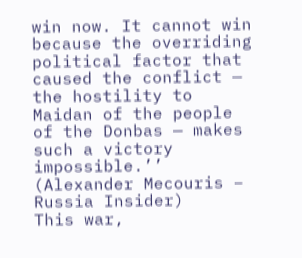win now. It cannot win because the overriding political factor that caused the conflict — the hostility to Maidan of the people of the Donbas — makes such a victory impossible.’’ (Alexander Mecouris – Russia Insider)
This war,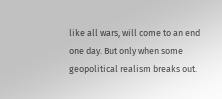like all wars, will come to an end one day. But only when some geopolitical realism breaks out.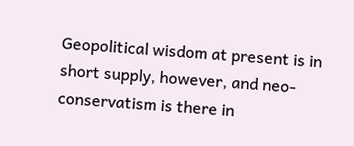Geopolitical wisdom at present is in short supply, however, and neo-conservatism is there in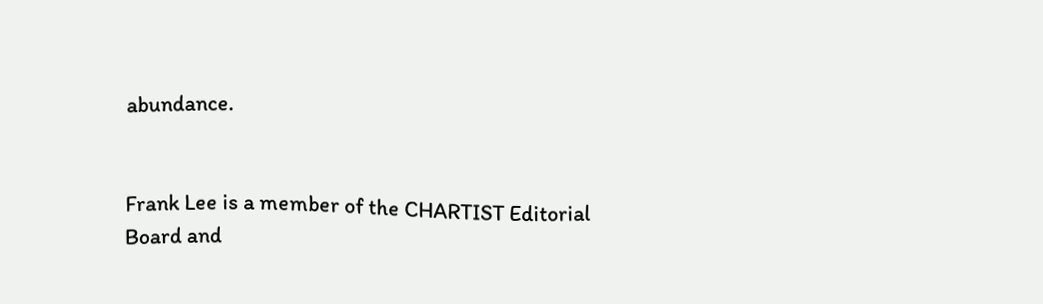abundance.


Frank Lee is a member of the CHARTIST Editorial Board and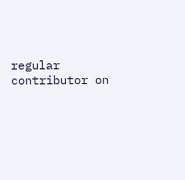regular contributor on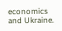economics and Ukraine.